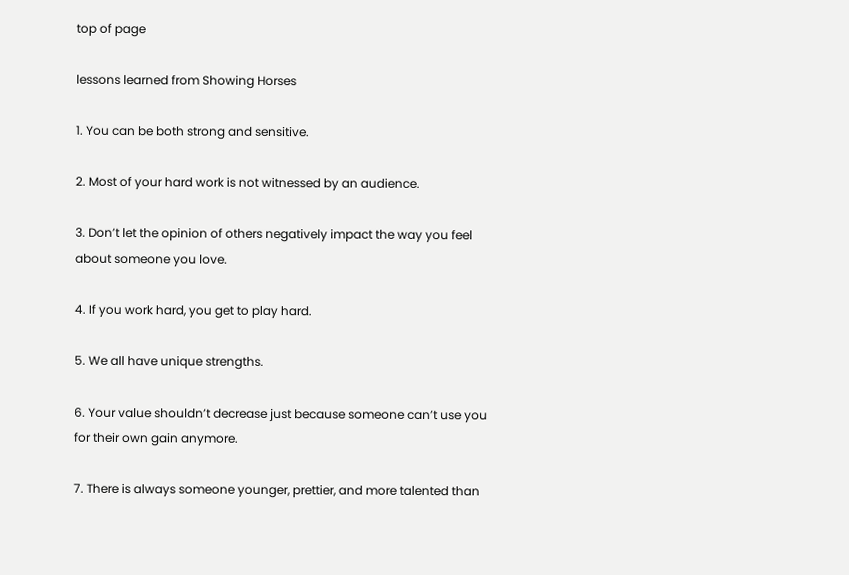top of page

lessons learned from Showing Horses

1. You can be both strong and sensitive.

2. Most of your hard work is not witnessed by an audience.

3. Don’t let the opinion of others negatively impact the way you feel about someone you love.

4. If you work hard, you get to play hard.

5. We all have unique strengths.

6. Your value shouldn’t decrease just because someone can’t use you for their own gain anymore.

7. There is always someone younger, prettier, and more talented than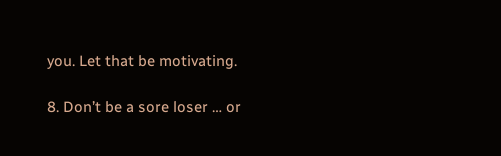you. Let that be motivating.

8. Don’t be a sore loser … or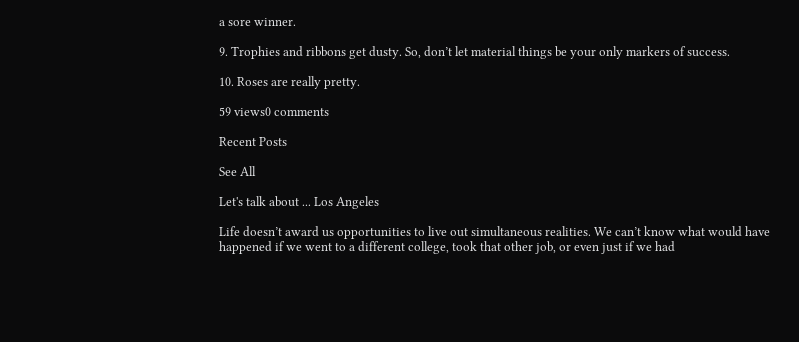a sore winner.

9. Trophies and ribbons get dusty. So, don’t let material things be your only markers of success.

10. Roses are really pretty.

59 views0 comments

Recent Posts

See All

Let's talk about ... Los Angeles

Life doesn’t award us opportunities to live out simultaneous realities. We can’t know what would have happened if we went to a different college, took that other job, or even just if we had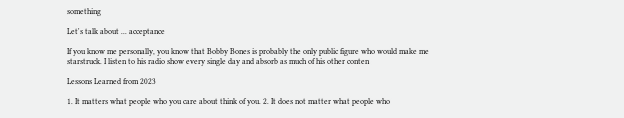something

Let's talk about ... acceptance

If you know me personally, you know that Bobby Bones is probably the only public figure who would make me starstruck. I listen to his radio show every single day and absorb as much of his other conten

Lessons Learned from 2023

1. It matters what people who you care about think of you. 2. It does not matter what people who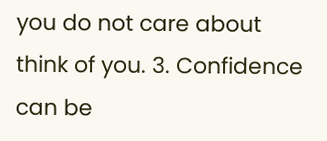you do not care about think of you. 3. Confidence can be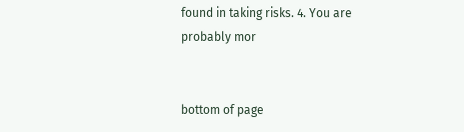found in taking risks. 4. You are probably mor


bottom of page